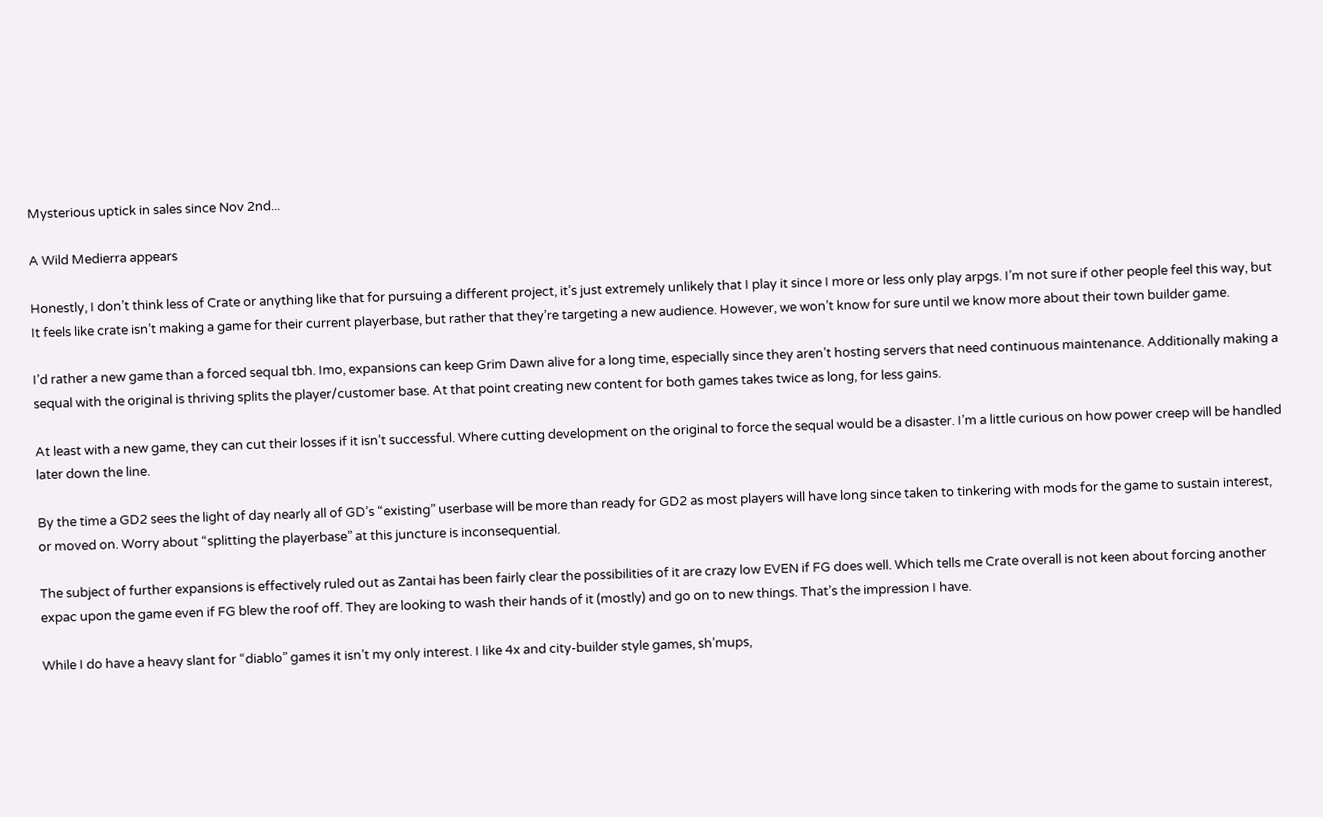Mysterious uptick in sales since Nov 2nd...

A Wild Medierra appears

Honestly, I don’t think less of Crate or anything like that for pursuing a different project, it’s just extremely unlikely that I play it since I more or less only play arpgs. I’m not sure if other people feel this way, but It feels like crate isn’t making a game for their current playerbase, but rather that they’re targeting a new audience. However, we won’t know for sure until we know more about their town builder game.

I’d rather a new game than a forced sequal tbh. Imo, expansions can keep Grim Dawn alive for a long time, especially since they aren’t hosting servers that need continuous maintenance. Additionally making a sequal with the original is thriving splits the player/customer base. At that point creating new content for both games takes twice as long, for less gains.

At least with a new game, they can cut their losses if it isn’t successful. Where cutting development on the original to force the sequal would be a disaster. I’m a little curious on how power creep will be handled later down the line.

By the time a GD2 sees the light of day nearly all of GD’s “existing” userbase will be more than ready for GD2 as most players will have long since taken to tinkering with mods for the game to sustain interest, or moved on. Worry about “splitting the playerbase” at this juncture is inconsequential.

The subject of further expansions is effectively ruled out as Zantai has been fairly clear the possibilities of it are crazy low EVEN if FG does well. Which tells me Crate overall is not keen about forcing another expac upon the game even if FG blew the roof off. They are looking to wash their hands of it (mostly) and go on to new things. That’s the impression I have.

While I do have a heavy slant for “diablo” games it isn’t my only interest. I like 4x and city-builder style games, sh’mups,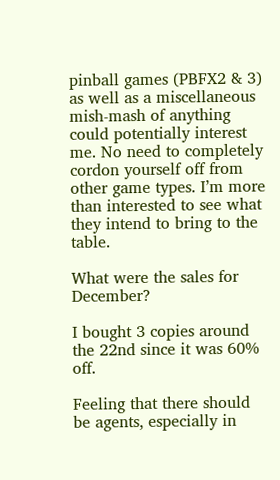pinball games (PBFX2 & 3) as well as a miscellaneous mish-mash of anything could potentially interest me. No need to completely cordon yourself off from other game types. I’m more than interested to see what they intend to bring to the table.

What were the sales for December?

I bought 3 copies around the 22nd since it was 60% off.

Feeling that there should be agents, especially in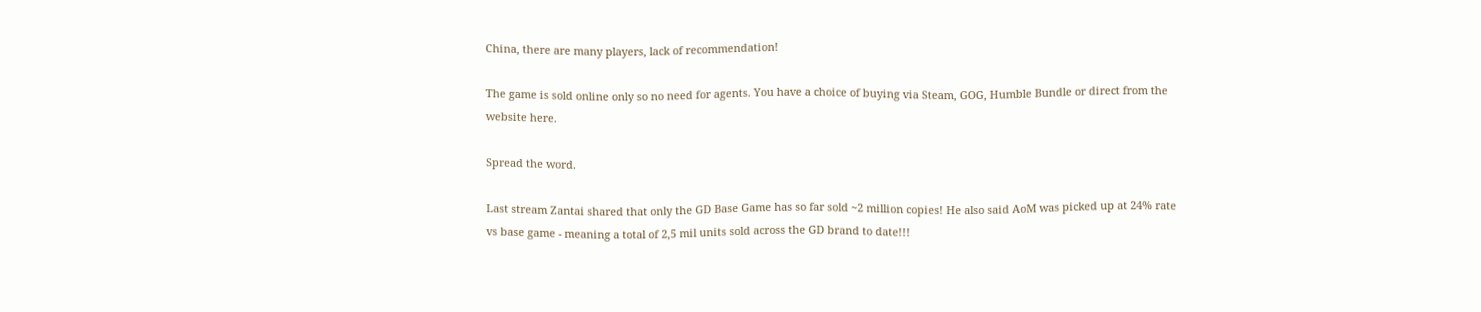China, there are many players, lack of recommendation!

The game is sold online only so no need for agents. You have a choice of buying via Steam, GOG, Humble Bundle or direct from the website here.

Spread the word.

Last stream Zantai shared that only the GD Base Game has so far sold ~2 million copies! He also said AoM was picked up at 24% rate vs base game - meaning a total of 2,5 mil units sold across the GD brand to date!!!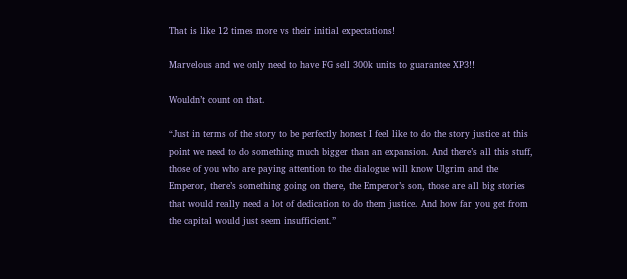That is like 12 times more vs their initial expectations!

Marvelous and we only need to have FG sell 300k units to guarantee XP3!!

Wouldn’t count on that.

“Just in terms of the story to be perfectly honest I feel like to do the story justice at this point we need to do something much bigger than an expansion. And there’s all this stuff, those of you who are paying attention to the dialogue will know Ulgrim and the Emperor, there’s something going on there, the Emperor’s son, those are all big stories that would really need a lot of dedication to do them justice. And how far you get from the capital would just seem insufficient.”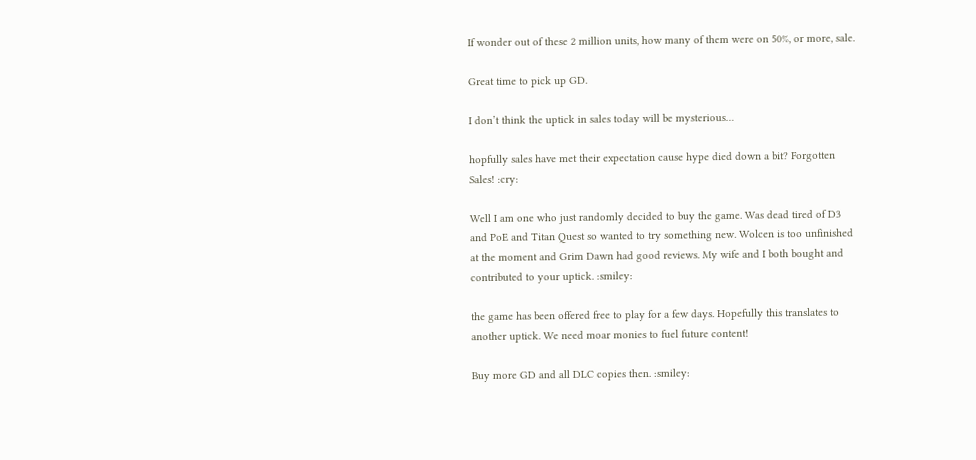If wonder out of these 2 million units, how many of them were on 50%, or more, sale.

Great time to pick up GD.

I don’t think the uptick in sales today will be mysterious…

hopfully sales have met their expectation cause hype died down a bit? Forgotten Sales! :cry:

Well I am one who just randomly decided to buy the game. Was dead tired of D3 and PoE and Titan Quest so wanted to try something new. Wolcen is too unfinished at the moment and Grim Dawn had good reviews. My wife and I both bought and contributed to your uptick. :smiley:

the game has been offered free to play for a few days. Hopefully this translates to another uptick. We need moar monies to fuel future content!

Buy more GD and all DLC copies then. :smiley: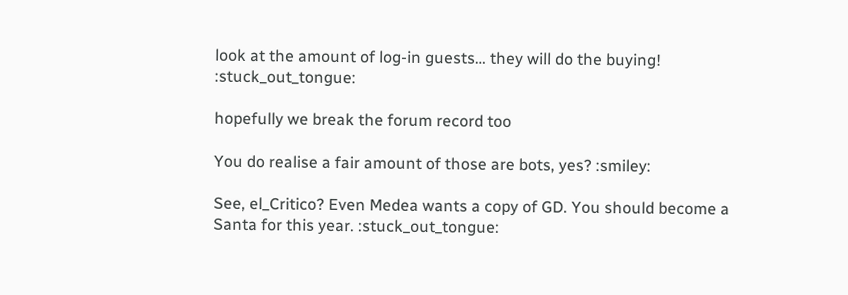look at the amount of log-in guests… they will do the buying! :stuck_out_tongue:

hopefully we break the forum record too

You do realise a fair amount of those are bots, yes? :smiley:

See, el_Critico? Even Medea wants a copy of GD. You should become a Santa for this year. :stuck_out_tongue: